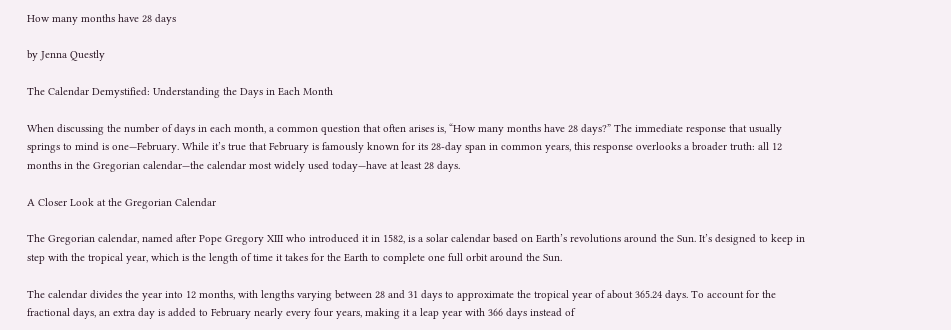How many months have 28 days

by Jenna Questly

The Calendar Demystified: Understanding the Days in Each Month

When discussing the number of days in each month, a common question that often arises is, “How many months have 28 days?” The immediate response that usually springs to mind is one—February. While it’s true that February is famously known for its 28-day span in common years, this response overlooks a broader truth: all 12 months in the Gregorian calendar—the calendar most widely used today—have at least 28 days.

A Closer Look at the Gregorian Calendar

The Gregorian calendar, named after Pope Gregory XIII who introduced it in 1582, is a solar calendar based on Earth’s revolutions around the Sun. It’s designed to keep in step with the tropical year, which is the length of time it takes for the Earth to complete one full orbit around the Sun.

The calendar divides the year into 12 months, with lengths varying between 28 and 31 days to approximate the tropical year of about 365.24 days. To account for the fractional days, an extra day is added to February nearly every four years, making it a leap year with 366 days instead of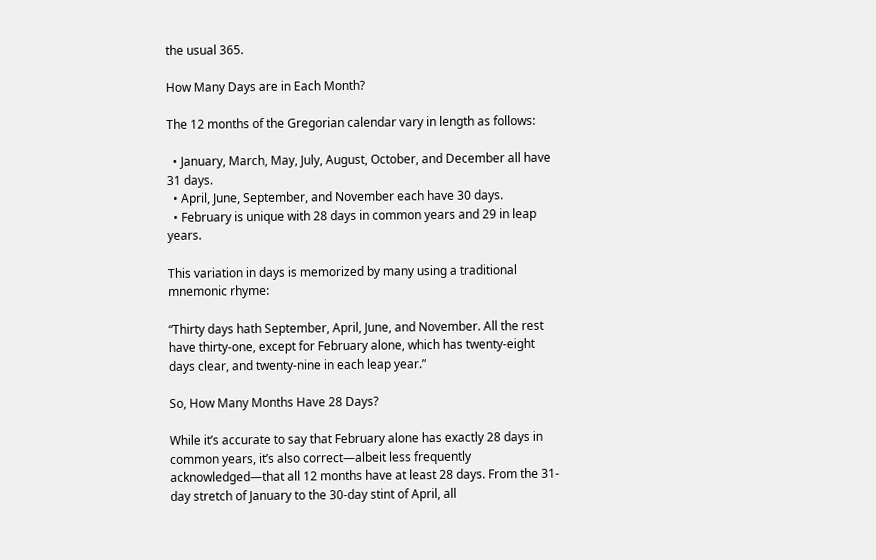the usual 365.

How Many Days are in Each Month?

The 12 months of the Gregorian calendar vary in length as follows:

  • January, March, May, July, August, October, and December all have 31 days.
  • April, June, September, and November each have 30 days.
  • February is unique with 28 days in common years and 29 in leap years.

This variation in days is memorized by many using a traditional mnemonic rhyme:

“Thirty days hath September, April, June, and November. All the rest have thirty-one, except for February alone, which has twenty-eight days clear, and twenty-nine in each leap year.”

So, How Many Months Have 28 Days?

While it’s accurate to say that February alone has exactly 28 days in common years, it’s also correct—albeit less frequently acknowledged—that all 12 months have at least 28 days. From the 31-day stretch of January to the 30-day stint of April, all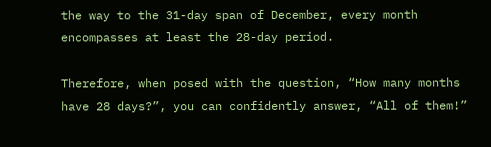the way to the 31-day span of December, every month encompasses at least the 28-day period.

Therefore, when posed with the question, “How many months have 28 days?”, you can confidently answer, “All of them!”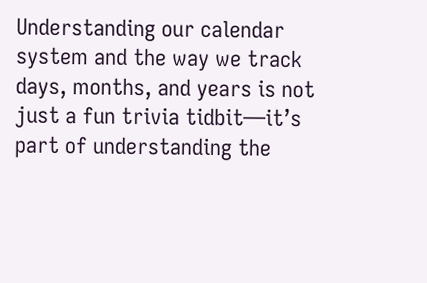Understanding our calendar system and the way we track days, months, and years is not just a fun trivia tidbit—it’s part of understanding the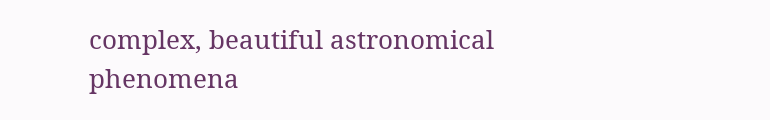complex, beautiful astronomical phenomena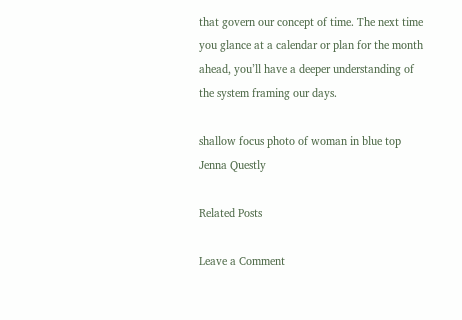that govern our concept of time. The next time you glance at a calendar or plan for the month ahead, you’ll have a deeper understanding of the system framing our days.

shallow focus photo of woman in blue top
Jenna Questly

Related Posts

Leave a Comment